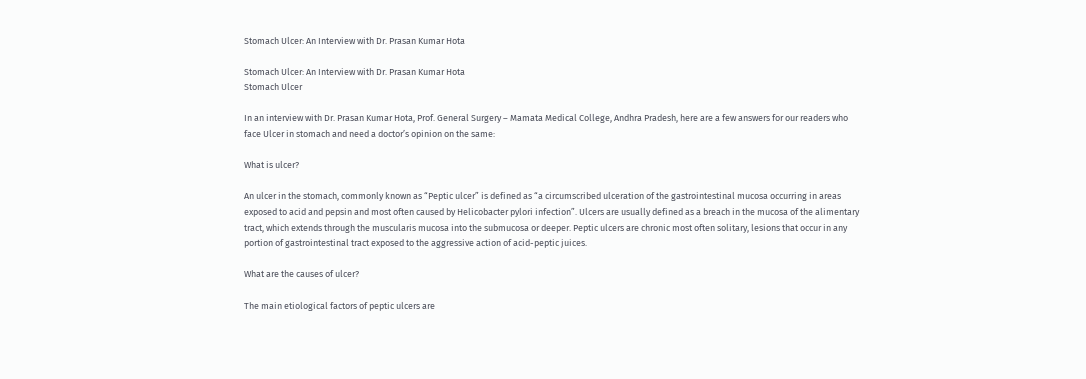Stomach Ulcer: An Interview with Dr. Prasan Kumar Hota

Stomach Ulcer: An Interview with Dr. Prasan Kumar Hota
Stomach Ulcer

In an interview with Dr. Prasan Kumar Hota, Prof. General Surgery – Mamata Medical College, Andhra Pradesh, here are a few answers for our readers who face Ulcer in stomach and need a doctor’s opinion on the same:

What is ulcer?

An ulcer in the stomach, commonly known as “Peptic ulcer” is defined as “a circumscribed ulceration of the gastrointestinal mucosa occurring in areas exposed to acid and pepsin and most often caused by Helicobacter pylori infection”. Ulcers are usually defined as a breach in the mucosa of the alimentary tract, which extends through the muscularis mucosa into the submucosa or deeper. Peptic ulcers are chronic most often solitary, lesions that occur in any portion of gastrointestinal tract exposed to the aggressive action of acid-peptic juices.

What are the causes of ulcer?

The main etiological factors of peptic ulcers are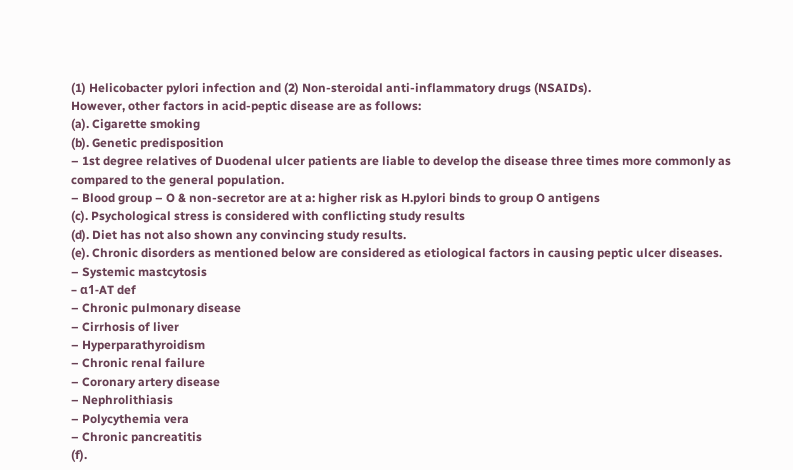(1) Helicobacter pylori infection and (2) Non-steroidal anti-inflammatory drugs (NSAIDs).
However, other factors in acid-peptic disease are as follows:
(a). Cigarette smoking
(b). Genetic predisposition
– 1st degree relatives of Duodenal ulcer patients are liable to develop the disease three times more commonly as compared to the general population.
– Blood group – O & non-secretor are at a: higher risk as H.pylori binds to group O antigens
(c). Psychological stress is considered with conflicting study results
(d). Diet has not also shown any convincing study results.
(e). Chronic disorders as mentioned below are considered as etiological factors in causing peptic ulcer diseases.
– Systemic mastcytosis
– α1-AT def
– Chronic pulmonary disease
– Cirrhosis of liver
– Hyperparathyroidism
– Chronic renal failure
– Coronary artery disease
– Nephrolithiasis
– Polycythemia vera
– Chronic pancreatitis
(f).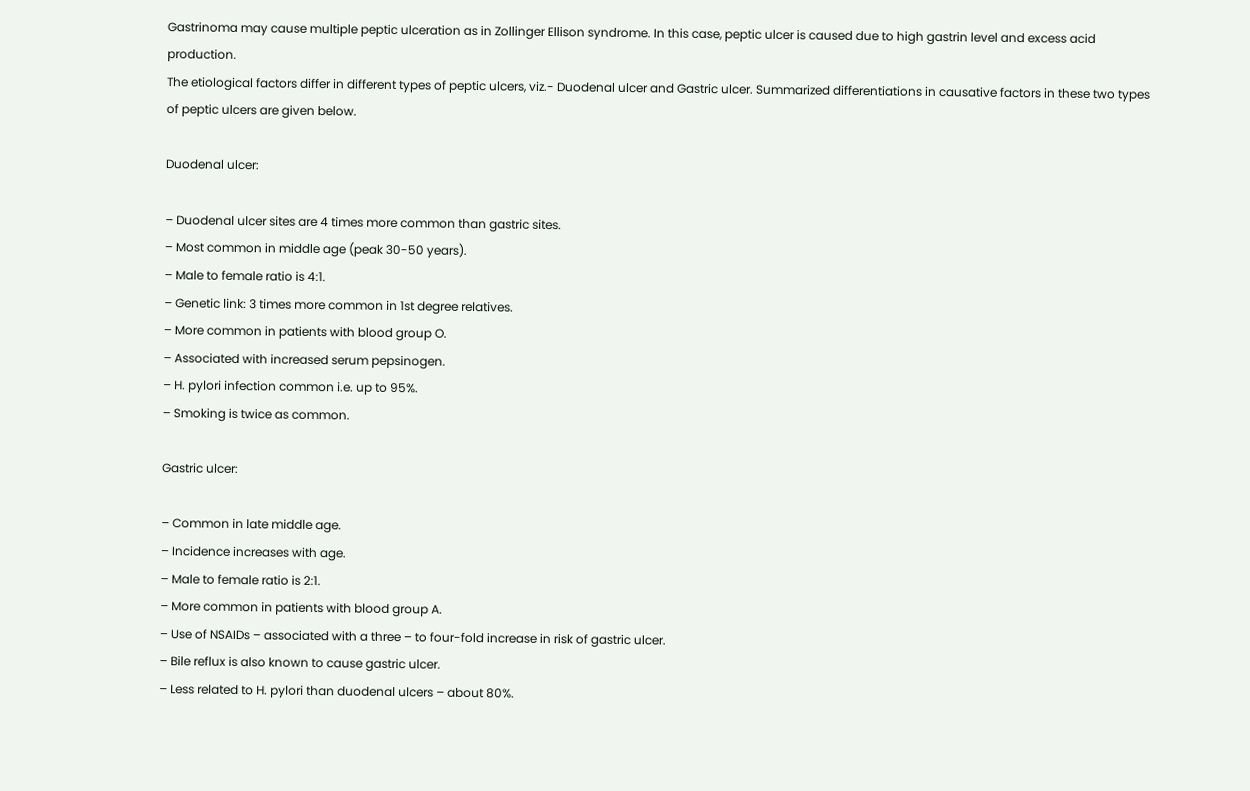Gastrinoma may cause multiple peptic ulceration as in Zollinger Ellison syndrome. In this case, peptic ulcer is caused due to high gastrin level and excess acid production.
The etiological factors differ in different types of peptic ulcers, viz.- Duodenal ulcer and Gastric ulcer. Summarized differentiations in causative factors in these two types of peptic ulcers are given below.

Duodenal ulcer:

– Duodenal ulcer sites are 4 times more common than gastric sites.
– Most common in middle age (peak 30-50 years).
– Male to female ratio is 4:1.
– Genetic link: 3 times more common in 1st degree relatives.
– More common in patients with blood group O.
– Associated with increased serum pepsinogen.
– H. pylori infection common i.e. up to 95%.
– Smoking is twice as common.

Gastric ulcer:

– Common in late middle age.
– Incidence increases with age.
– Male to female ratio is 2:1.
– More common in patients with blood group A.
– Use of NSAIDs – associated with a three – to four-fold increase in risk of gastric ulcer.
– Bile reflux is also known to cause gastric ulcer.
– Less related to H. pylori than duodenal ulcers – about 80%.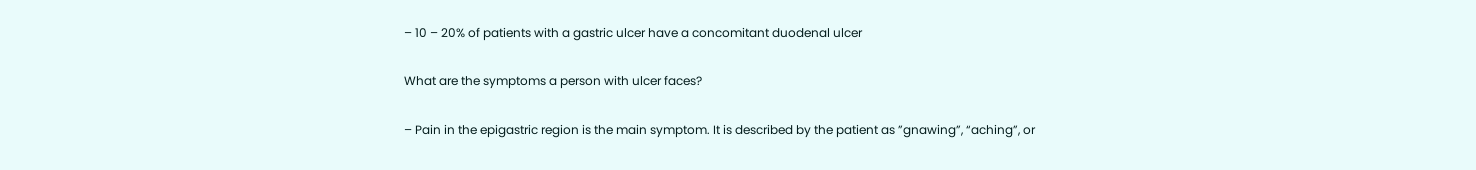– 10 – 20% of patients with a gastric ulcer have a concomitant duodenal ulcer

What are the symptoms a person with ulcer faces?

– Pain in the epigastric region is the main symptom. It is described by the patient as ”gnawing”, “aching”, or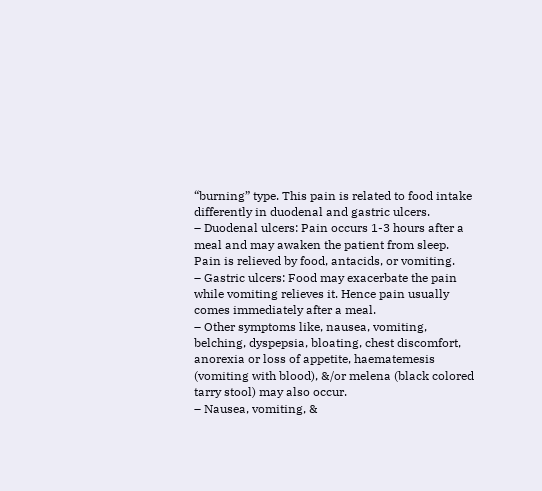“burning” type. This pain is related to food intake differently in duodenal and gastric ulcers.
– Duodenal ulcers: Pain occurs 1-3 hours after a meal and may awaken the patient from sleep. Pain is relieved by food, antacids, or vomiting.
– Gastric ulcers: Food may exacerbate the pain while vomiting relieves it. Hence pain usually comes immediately after a meal.
– Other symptoms like, nausea, vomiting, belching, dyspepsia, bloating, chest discomfort, anorexia or loss of appetite, haematemesis (vomiting with blood), &/or melena (black colored tarry stool) may also occur.
– Nausea, vomiting, &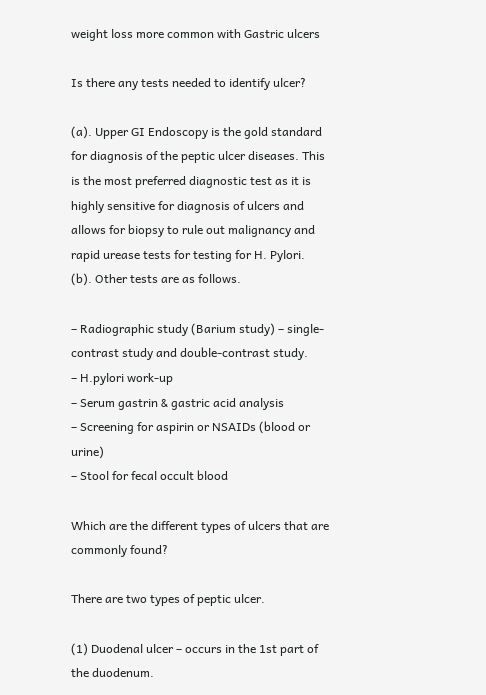weight loss more common with Gastric ulcers

Is there any tests needed to identify ulcer?

(a). Upper GI Endoscopy is the gold standard for diagnosis of the peptic ulcer diseases. This is the most preferred diagnostic test as it is highly sensitive for diagnosis of ulcers and allows for biopsy to rule out malignancy and rapid urease tests for testing for H. Pylori.
(b). Other tests are as follows.

– Radiographic study (Barium study) – single-contrast study and double-contrast study.
– H.pylori work-up
– Serum gastrin & gastric acid analysis
– Screening for aspirin or NSAIDs (blood or urine)
– Stool for fecal occult blood

Which are the different types of ulcers that are commonly found?

There are two types of peptic ulcer.

(1) Duodenal ulcer – occurs in the 1st part of the duodenum.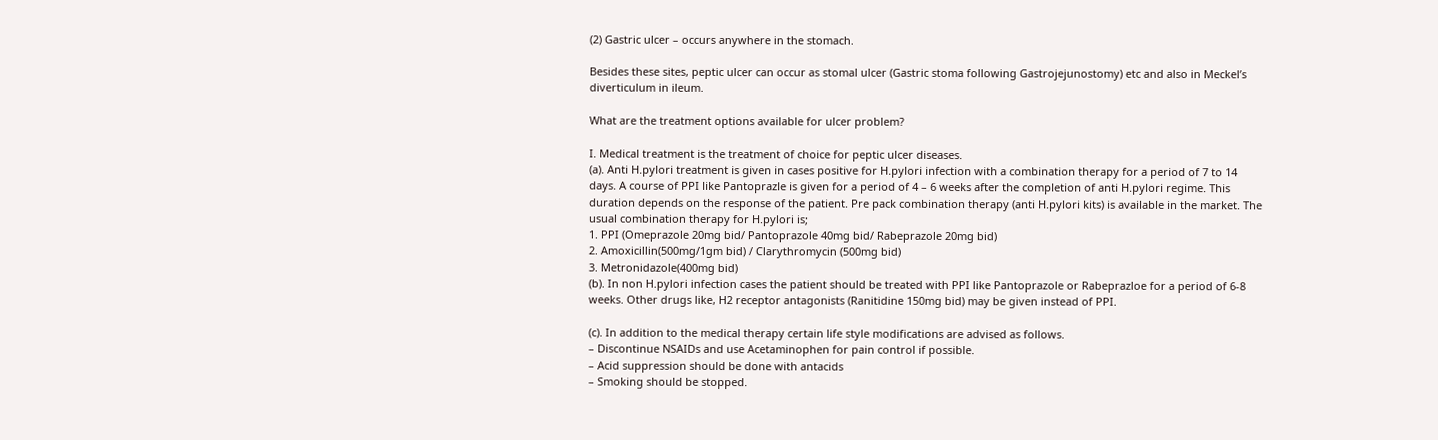(2) Gastric ulcer – occurs anywhere in the stomach.

Besides these sites, peptic ulcer can occur as stomal ulcer (Gastric stoma following Gastrojejunostomy) etc and also in Meckel’s diverticulum in ileum.

What are the treatment options available for ulcer problem?

I. Medical treatment is the treatment of choice for peptic ulcer diseases.
(a). Anti H.pylori treatment is given in cases positive for H.pylori infection with a combination therapy for a period of 7 to 14 days. A course of PPI like Pantoprazle is given for a period of 4 – 6 weeks after the completion of anti H.pylori regime. This duration depends on the response of the patient. Pre pack combination therapy (anti H.pylori kits) is available in the market. The usual combination therapy for H.pylori is;
1. PPI (Omeprazole 20mg bid/ Pantoprazole 40mg bid/ Rabeprazole 20mg bid)
2. Amoxicillin(500mg/1gm bid) / Clarythromycin (500mg bid)
3. Metronidazole(400mg bid)
(b). In non H.pylori infection cases the patient should be treated with PPI like Pantoprazole or Rabeprazloe for a period of 6-8 weeks. Other drugs like, H2 receptor antagonists (Ranitidine 150mg bid) may be given instead of PPI.

(c). In addition to the medical therapy certain life style modifications are advised as follows.
– Discontinue NSAIDs and use Acetaminophen for pain control if possible.
– Acid suppression should be done with antacids
– Smoking should be stopped.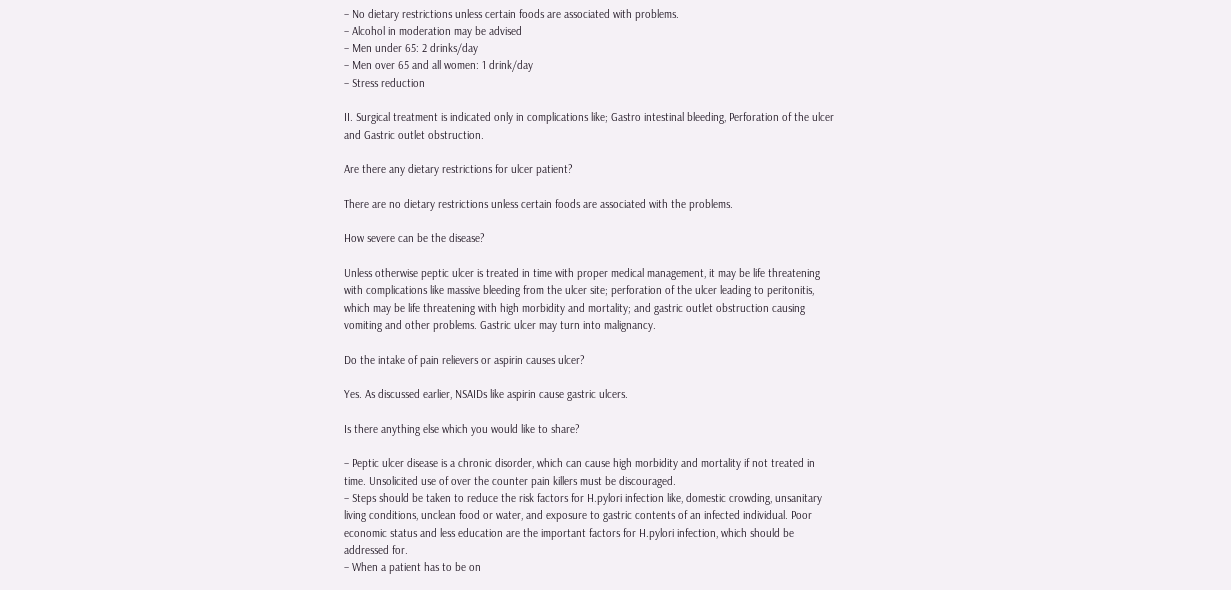– No dietary restrictions unless certain foods are associated with problems.
– Alcohol in moderation may be advised
– Men under 65: 2 drinks/day
– Men over 65 and all women: 1 drink/day
– Stress reduction

II. Surgical treatment is indicated only in complications like; Gastro intestinal bleeding, Perforation of the ulcer and Gastric outlet obstruction.

Are there any dietary restrictions for ulcer patient?

There are no dietary restrictions unless certain foods are associated with the problems.

How severe can be the disease?

Unless otherwise peptic ulcer is treated in time with proper medical management, it may be life threatening with complications like massive bleeding from the ulcer site; perforation of the ulcer leading to peritonitis, which may be life threatening with high morbidity and mortality; and gastric outlet obstruction causing vomiting and other problems. Gastric ulcer may turn into malignancy.

Do the intake of pain relievers or aspirin causes ulcer?

Yes. As discussed earlier, NSAIDs like aspirin cause gastric ulcers.

Is there anything else which you would like to share?

– Peptic ulcer disease is a chronic disorder, which can cause high morbidity and mortality if not treated in time. Unsolicited use of over the counter pain killers must be discouraged.
– Steps should be taken to reduce the risk factors for H.pylori infection like, domestic crowding, unsanitary living conditions, unclean food or water, and exposure to gastric contents of an infected individual. Poor economic status and less education are the important factors for H.pylori infection, which should be addressed for.
– When a patient has to be on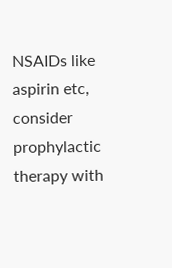NSAIDs like aspirin etc, consider prophylactic therapy with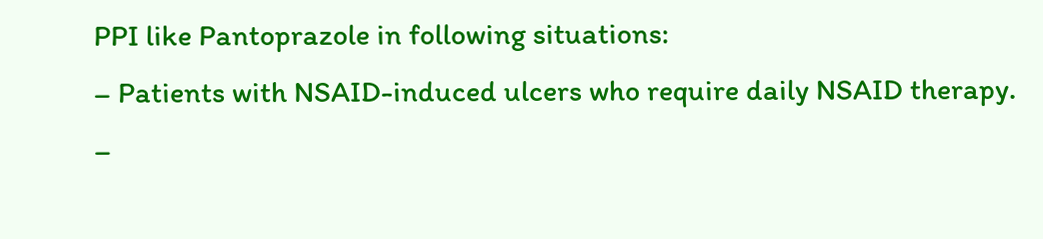PPI like Pantoprazole in following situations:
– Patients with NSAID-induced ulcers who require daily NSAID therapy.
–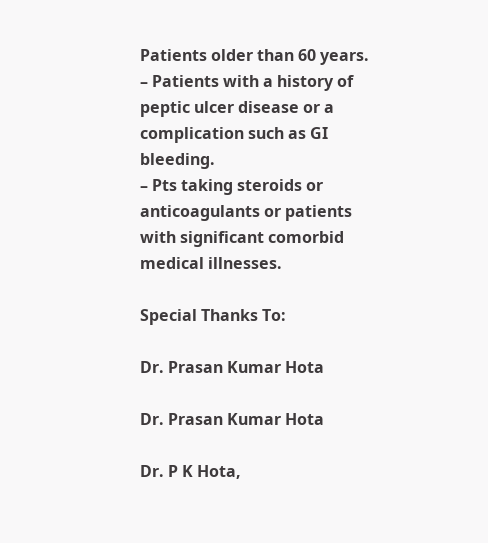Patients older than 60 years.
– Patients with a history of peptic ulcer disease or a complication such as GI bleeding.
– Pts taking steroids or anticoagulants or patients with significant comorbid medical illnesses.

Special Thanks To:

Dr. Prasan Kumar Hota

Dr. Prasan Kumar Hota

Dr. P K Hota,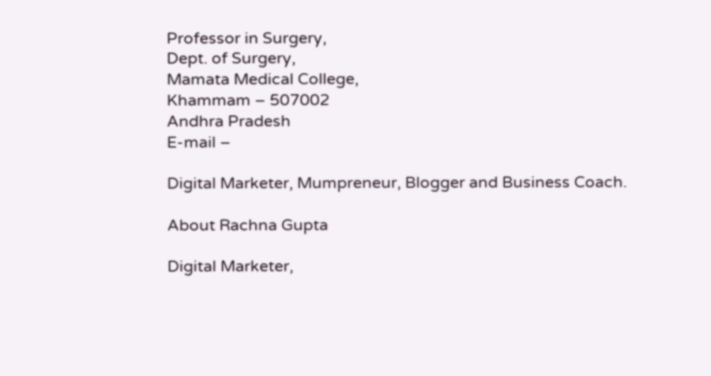Professor in Surgery,
Dept. of Surgery,
Mamata Medical College,
Khammam – 507002
Andhra Pradesh
E-mail –

Digital Marketer, Mumpreneur, Blogger and Business Coach.

About Rachna Gupta

Digital Marketer,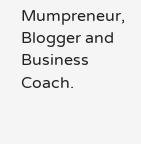Mumpreneur, Blogger and Business Coach.